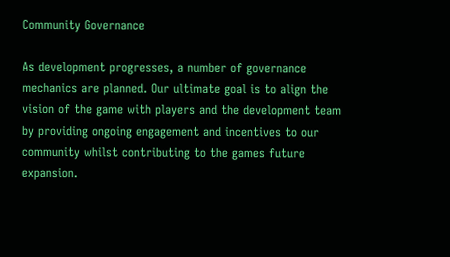Community Governance

As development progresses, a number of governance mechanics are planned. Our ultimate goal is to align the vision of the game with players and the development team by providing ongoing engagement and incentives to our community whilst contributing to the games future expansion.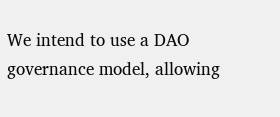We intend to use a DAO governance model, allowing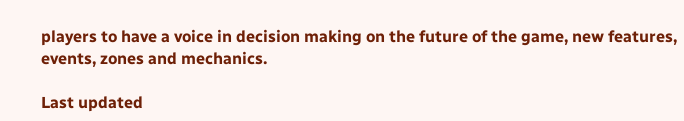players to have a voice in decision making on the future of the game, new features, events, zones and mechanics.

Last updated